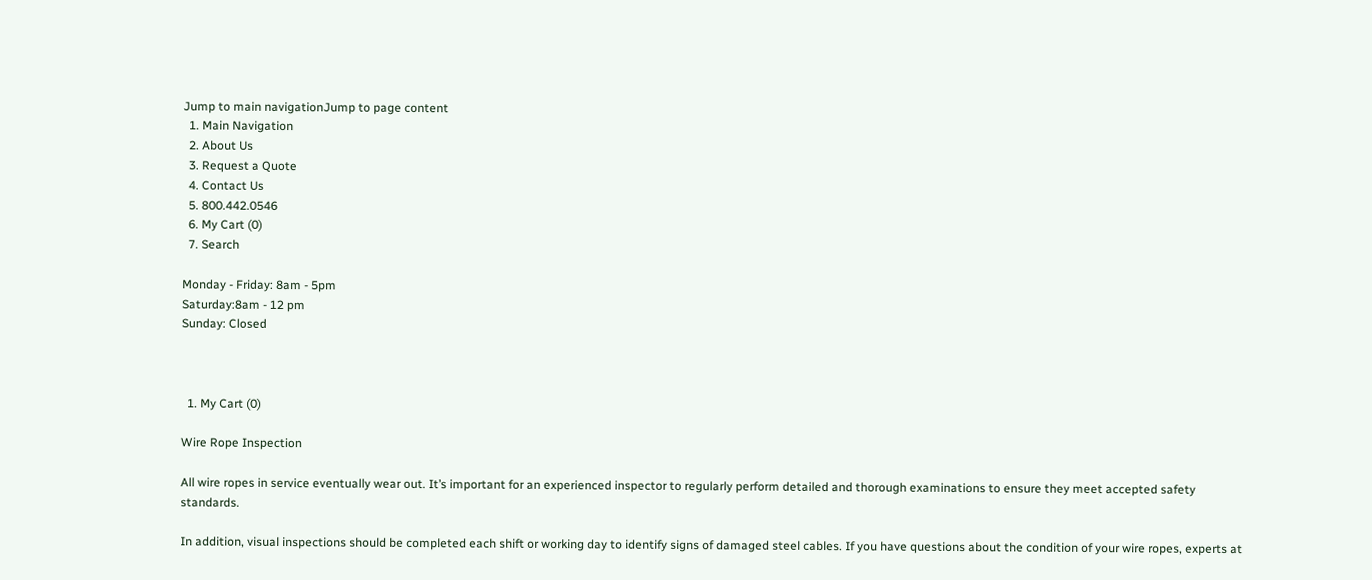Jump to main navigationJump to page content
  1. Main Navigation
  2. About Us
  3. Request a Quote
  4. Contact Us
  5. 800.442.0546
  6. My Cart (0)
  7. Search

Monday - Friday: 8am - 5pm
Saturday:8am - 12 pm
Sunday: Closed



  1. My Cart (0)

Wire Rope Inspection

All wire ropes in service eventually wear out. It’s important for an experienced inspector to regularly perform detailed and thorough examinations to ensure they meet accepted safety standards.

In addition, visual inspections should be completed each shift or working day to identify signs of damaged steel cables. If you have questions about the condition of your wire ropes, experts at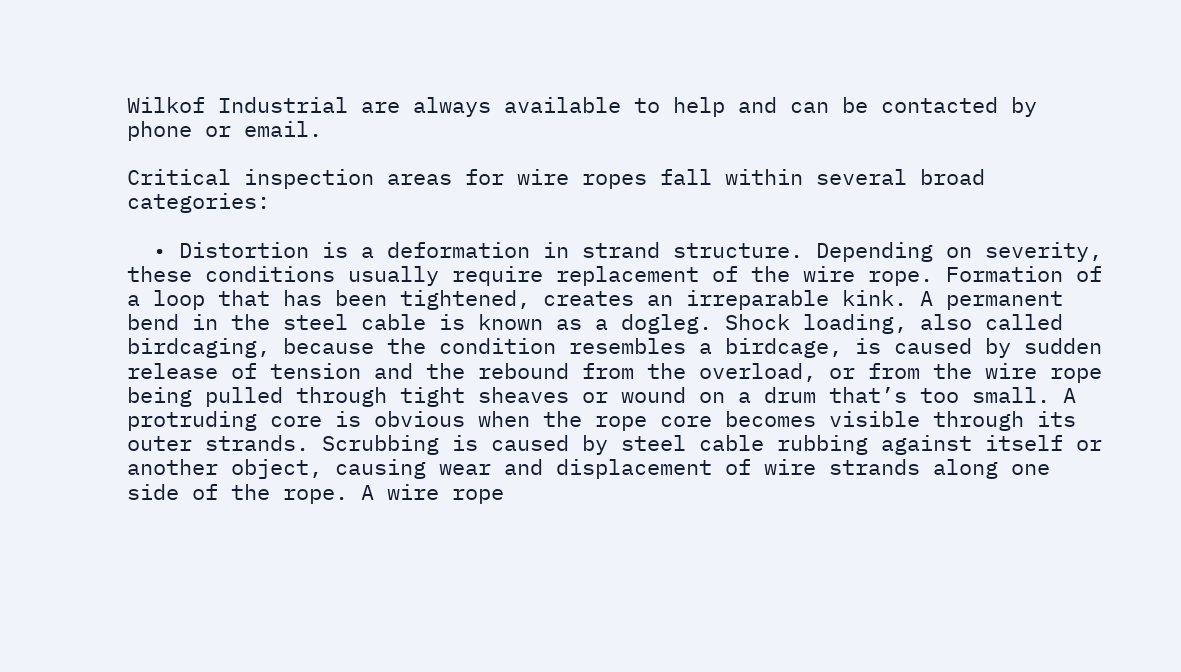Wilkof Industrial are always available to help and can be contacted by phone or email.

Critical inspection areas for wire ropes fall within several broad categories:

  • Distortion is a deformation in strand structure. Depending on severity, these conditions usually require replacement of the wire rope. Formation of a loop that has been tightened, creates an irreparable kink. A permanent bend in the steel cable is known as a dogleg. Shock loading, also called birdcaging, because the condition resembles a birdcage, is caused by sudden release of tension and the rebound from the overload, or from the wire rope being pulled through tight sheaves or wound on a drum that’s too small. A protruding core is obvious when the rope core becomes visible through its outer strands. Scrubbing is caused by steel cable rubbing against itself or another object, causing wear and displacement of wire strands along one side of the rope. A wire rope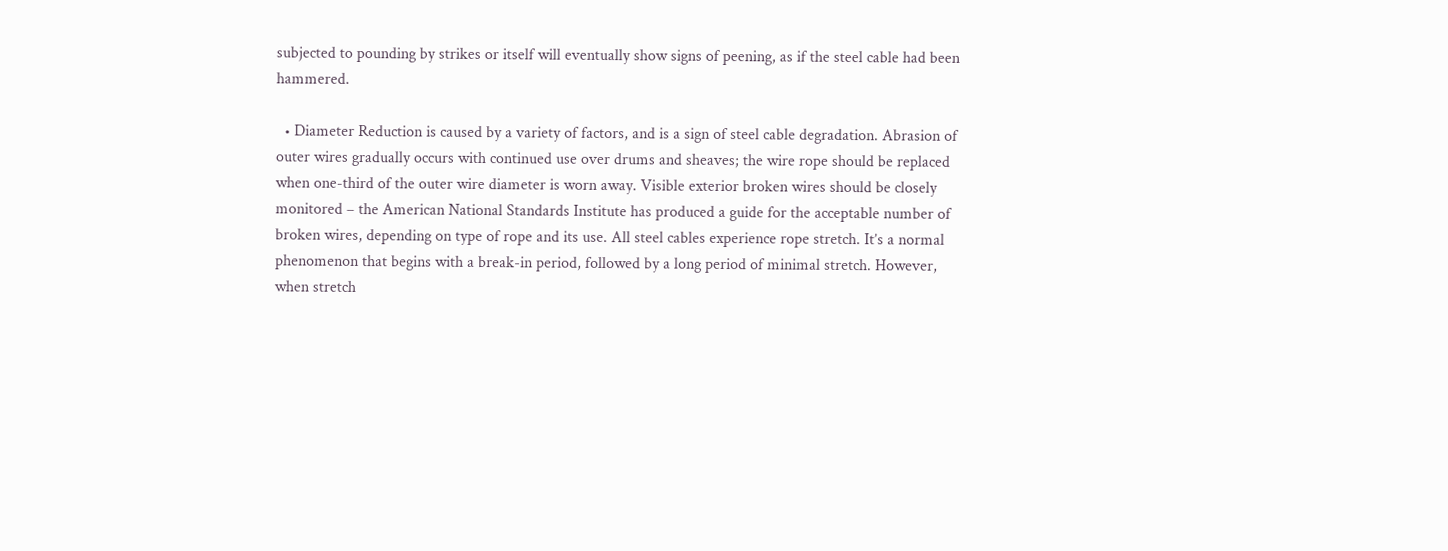subjected to pounding by strikes or itself will eventually show signs of peening, as if the steel cable had been hammered.

  • Diameter Reduction is caused by a variety of factors, and is a sign of steel cable degradation. Abrasion of outer wires gradually occurs with continued use over drums and sheaves; the wire rope should be replaced when one-third of the outer wire diameter is worn away. Visible exterior broken wires should be closely monitored – the American National Standards Institute has produced a guide for the acceptable number of broken wires, depending on type of rope and its use. All steel cables experience rope stretch. It’s a normal phenomenon that begins with a break-in period, followed by a long period of minimal stretch. However, when stretch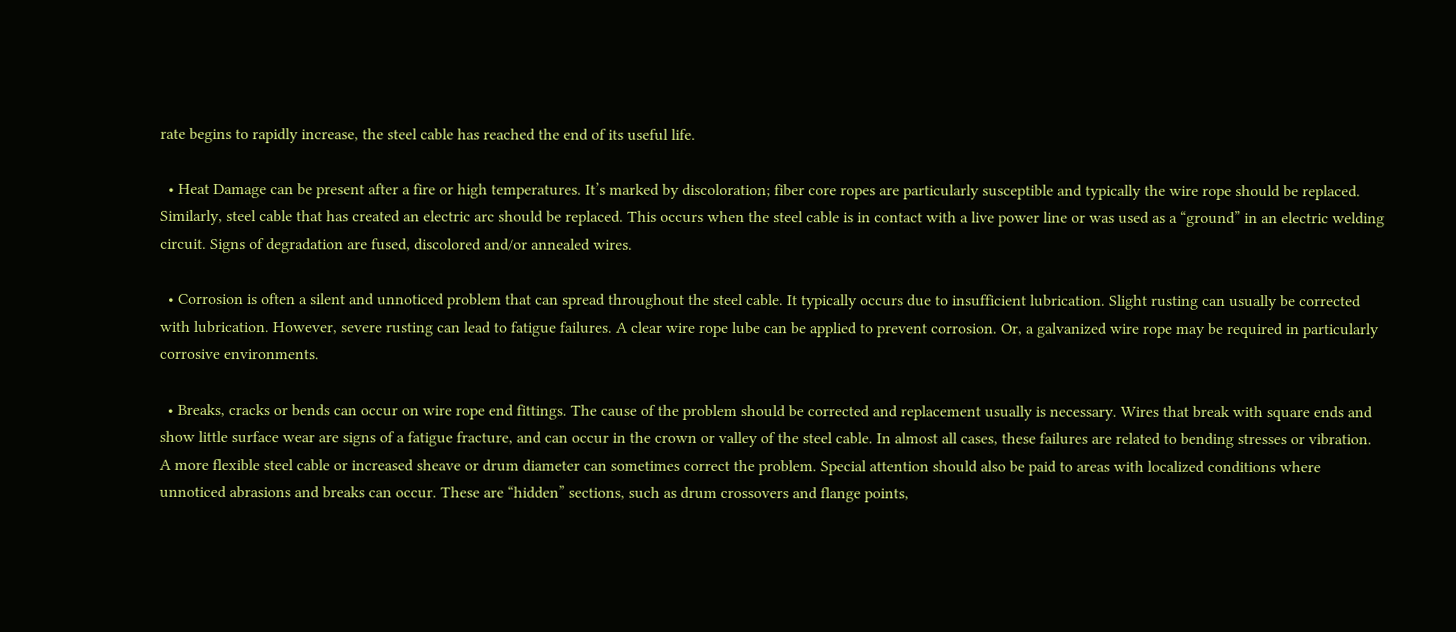rate begins to rapidly increase, the steel cable has reached the end of its useful life.

  • Heat Damage can be present after a fire or high temperatures. It’s marked by discoloration; fiber core ropes are particularly susceptible and typically the wire rope should be replaced. Similarly, steel cable that has created an electric arc should be replaced. This occurs when the steel cable is in contact with a live power line or was used as a “ground” in an electric welding circuit. Signs of degradation are fused, discolored and/or annealed wires.

  • Corrosion is often a silent and unnoticed problem that can spread throughout the steel cable. It typically occurs due to insufficient lubrication. Slight rusting can usually be corrected with lubrication. However, severe rusting can lead to fatigue failures. A clear wire rope lube can be applied to prevent corrosion. Or, a galvanized wire rope may be required in particularly corrosive environments.

  • Breaks, cracks or bends can occur on wire rope end fittings. The cause of the problem should be corrected and replacement usually is necessary. Wires that break with square ends and show little surface wear are signs of a fatigue fracture, and can occur in the crown or valley of the steel cable. In almost all cases, these failures are related to bending stresses or vibration. A more flexible steel cable or increased sheave or drum diameter can sometimes correct the problem. Special attention should also be paid to areas with localized conditions where unnoticed abrasions and breaks can occur. These are “hidden” sections, such as drum crossovers and flange points,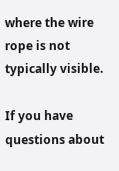where the wire rope is not typically visible.

If you have questions about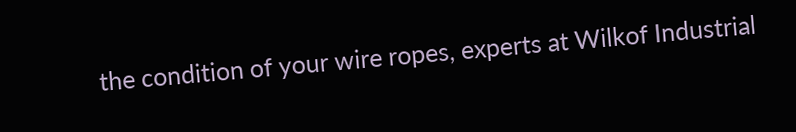the condition of your wire ropes, experts at Wilkof Industrial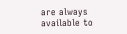are always available to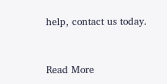help, contact us today.



Read More